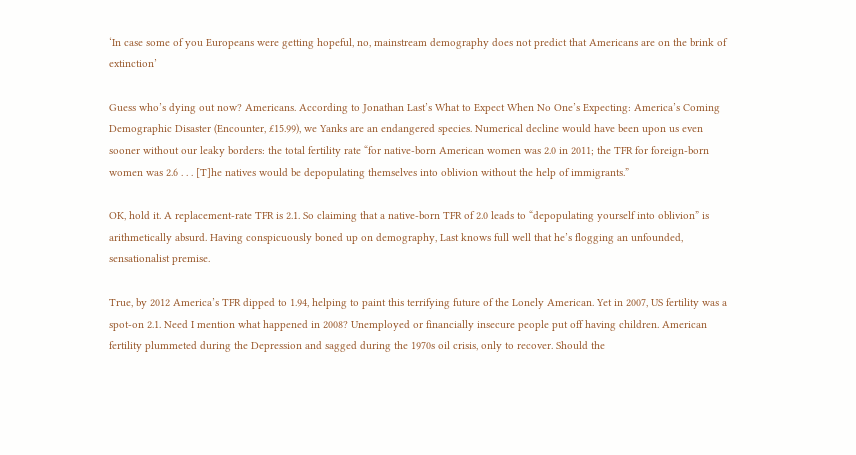‘In case some of you Europeans were getting hopeful, no, mainstream demography does not predict that Americans are on the brink of extinction’

Guess who’s dying out now? Americans. According to Jonathan Last’s What to Expect When No One’s Expecting: America’s Coming Demographic Disaster (Encounter, £15.99), we Yanks are an endangered species. Numerical decline would have been upon us even sooner without our leaky borders: the total fertility rate “for native-born American women was 2.0 in 2011; the TFR for foreign-born women was 2.6 . . . [T]he natives would be depopulating themselves into oblivion without the help of immigrants.”

OK, hold it. A replacement-rate TFR is 2.1. So claiming that a native-born TFR of 2.0 leads to “depopulating yourself into oblivion” is arithmetically absurd. Having conspicuously boned up on demography, Last knows full well that he’s flogging an unfounded, sensationalist premise.

True, by 2012 America’s TFR dipped to 1.94, helping to paint this terrifying future of the Lonely American. Yet in 2007, US fertility was a spot-on 2.1. Need I mention what happened in 2008? Unemployed or financially insecure people put off having children. American fertility plummeted during the Depression and sagged during the 1970s oil crisis, only to recover. Should the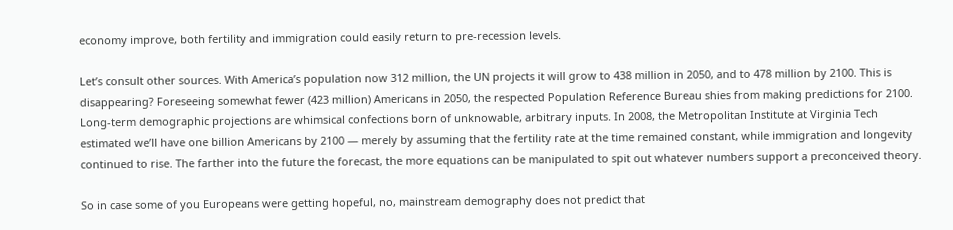economy improve, both fertility and immigration could easily return to pre-recession levels.

Let’s consult other sources. With America’s population now 312 million, the UN projects it will grow to 438 million in 2050, and to 478 million by 2100. This is disappearing? Foreseeing somewhat fewer (423 million) Americans in 2050, the respected Population Reference Bureau shies from making predictions for 2100. Long-term demographic projections are whimsical confections born of unknowable, arbitrary inputs. In 2008, the Metropolitan Institute at Virginia Tech estimated we’ll have one billion Americans by 2100 — merely by assuming that the fertility rate at the time remained constant, while immigration and longevity continued to rise. The farther into the future the forecast, the more equations can be manipulated to spit out whatever numbers support a preconceived theory.

So in case some of you Europeans were getting hopeful, no, mainstream demography does not predict that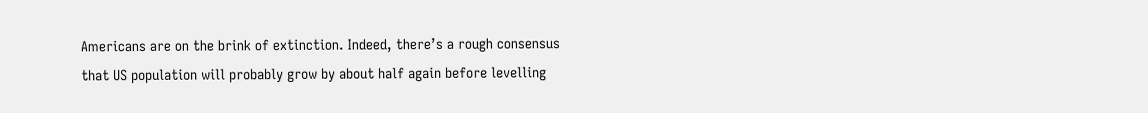Americans are on the brink of extinction. Indeed, there’s a rough consensus that US population will probably grow by about half again before levelling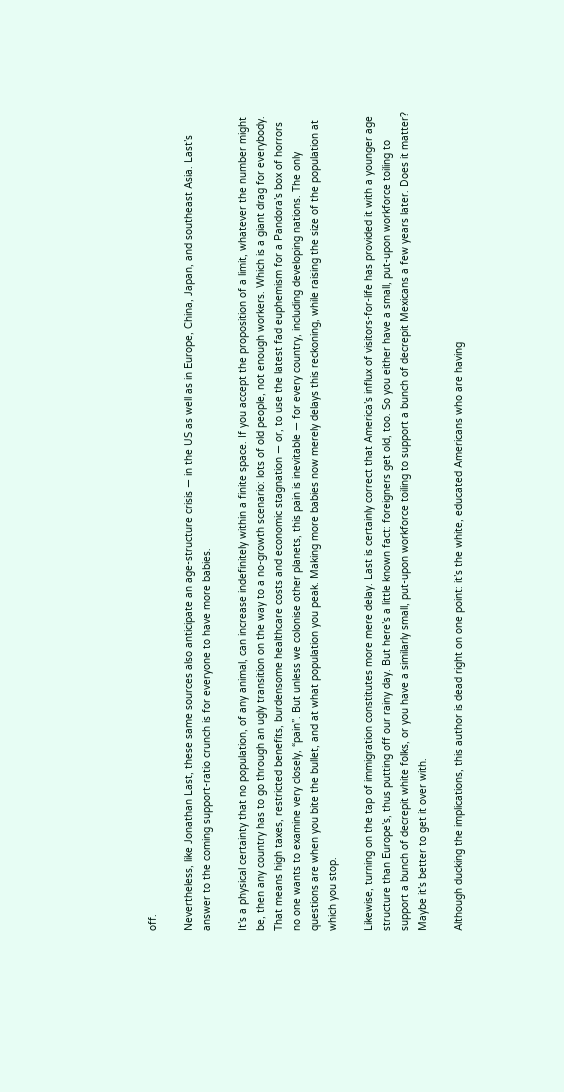off.

Nevertheless, like Jonathan Last, these same sources also anticipate an age-structure crisis — in the US as well as in Europe, China, Japan, and southeast Asia. Last’s answer to the coming support-ratio crunch is for everyone to have more babies.

It’s a physical certainty that no population, of any animal, can increase indefinitely within a finite space. If you accept the proposition of a limit, whatever the number might be, then any country has to go through an ugly transition on the way to a no-growth scenario: lots of old people, not enough workers. Which is a giant drag for everybody. That means high taxes, restricted benefits, burdensome healthcare costs and economic stagnation — or, to use the latest fad euphemism for a Pandora’s box of horrors no one wants to examine very closely, “pain”. But unless we colonise other planets, this pain is inevitable — for every country, including developing nations. The only questions are when you bite the bullet, and at what population you peak. Making more babies now merely delays this reckoning, while raising the size of the population at which you stop.

Likewise, turning on the tap of immigration constitutes more mere delay. Last is certainly correct that America’s influx of visitors-for-life has provided it with a younger age structure than Europe’s, thus putting off our rainy day. But here’s a little known fact: foreigners get old, too. So you either have a small, put-upon workforce toiling to support a bunch of decrepit white folks, or you have a similarly small, put-upon workforce toiling to support a bunch of decrepit Mexicans a few years later. Does it matter? Maybe it’s better to get it over with.

Although ducking the implications, this author is dead right on one point: it’s the white, educated Americans who are having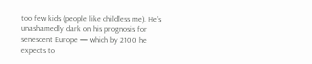too few kids (people like childless me). He’s unashamedly dark on his prognosis for senescent Europe — which by 2100 he expects to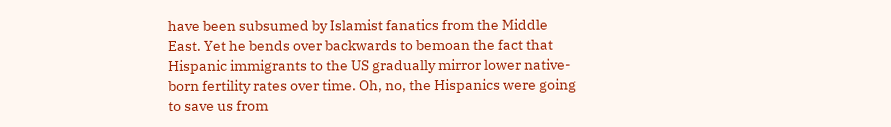have been subsumed by Islamist fanatics from the Middle East. Yet he bends over backwards to bemoan the fact that Hispanic immigrants to the US gradually mirror lower native-born fertility rates over time. Oh, no, the Hispanics were going to save us from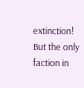extinction! But the only faction in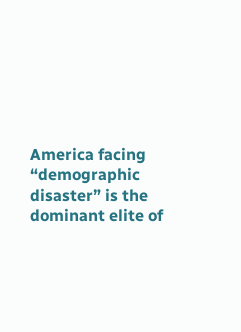America facing “demographic disaster” is the dominant elite of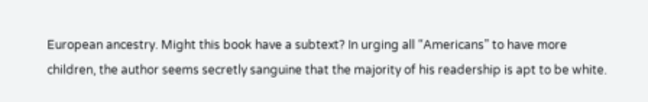European ancestry. Might this book have a subtext? In urging all “Americans” to have more children, the author seems secretly sanguine that the majority of his readership is apt to be white.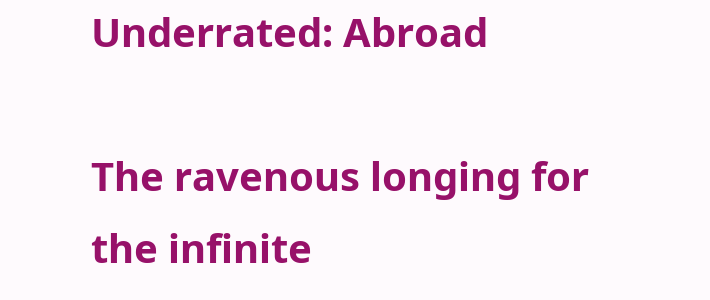Underrated: Abroad

The ravenous longing for the infinite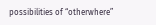possibilities of “otherwhere”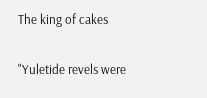The king of cakes

"Yuletide revels were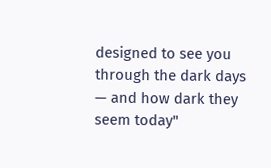designed to see you through the dark days — and how dark they seem today"